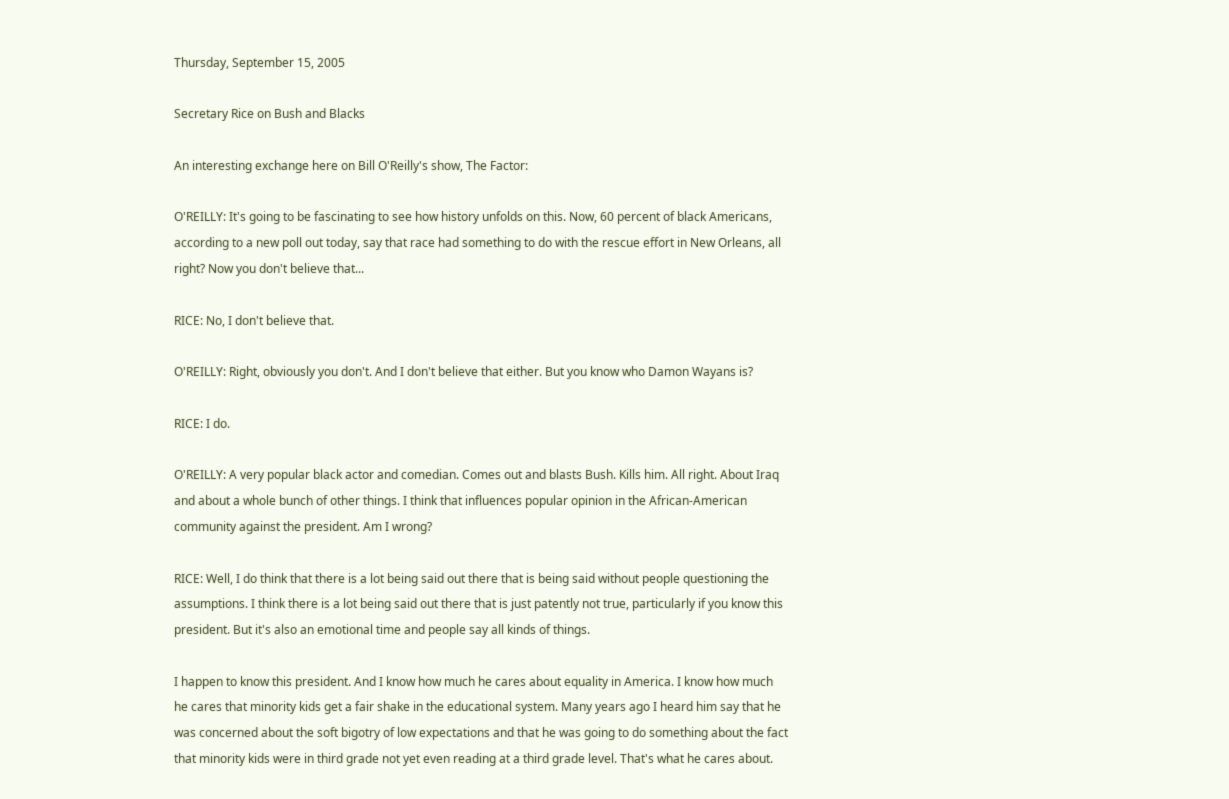Thursday, September 15, 2005

Secretary Rice on Bush and Blacks

An interesting exchange here on Bill O'Reilly's show, The Factor:

O'REILLY: It's going to be fascinating to see how history unfolds on this. Now, 60 percent of black Americans, according to a new poll out today, say that race had something to do with the rescue effort in New Orleans, all right? Now you don't believe that...

RICE: No, I don't believe that.

O'REILLY: Right, obviously you don't. And I don't believe that either. But you know who Damon Wayans is?

RICE: I do.

O'REILLY: A very popular black actor and comedian. Comes out and blasts Bush. Kills him. All right. About Iraq and about a whole bunch of other things. I think that influences popular opinion in the African-American community against the president. Am I wrong?

RICE: Well, I do think that there is a lot being said out there that is being said without people questioning the assumptions. I think there is a lot being said out there that is just patently not true, particularly if you know this president. But it's also an emotional time and people say all kinds of things.

I happen to know this president. And I know how much he cares about equality in America. I know how much he cares that minority kids get a fair shake in the educational system. Many years ago I heard him say that he was concerned about the soft bigotry of low expectations and that he was going to do something about the fact that minority kids were in third grade not yet even reading at a third grade level. That's what he cares about.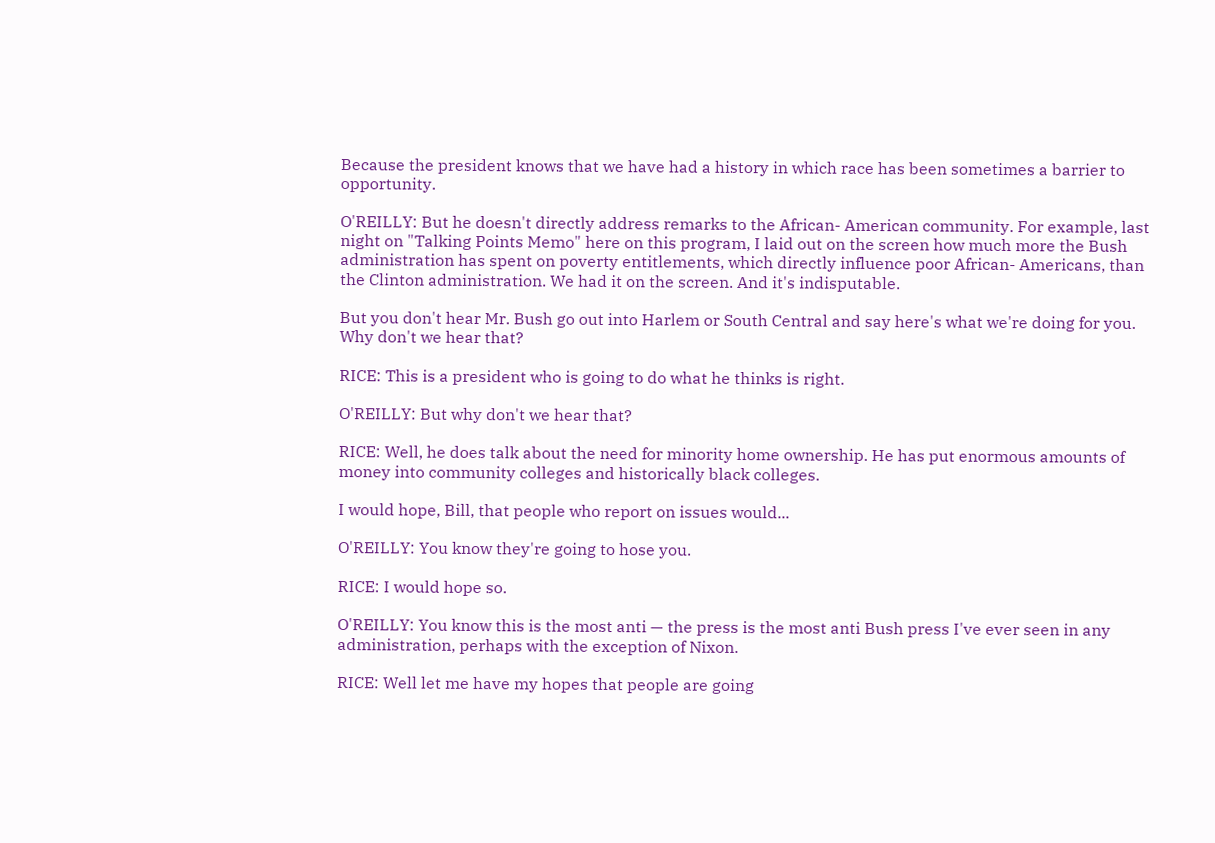Because the president knows that we have had a history in which race has been sometimes a barrier to opportunity.

O'REILLY: But he doesn't directly address remarks to the African- American community. For example, last night on "Talking Points Memo" here on this program, I laid out on the screen how much more the Bush administration has spent on poverty entitlements, which directly influence poor African- Americans, than the Clinton administration. We had it on the screen. And it's indisputable.

But you don't hear Mr. Bush go out into Harlem or South Central and say here's what we're doing for you. Why don't we hear that?

RICE: This is a president who is going to do what he thinks is right.

O'REILLY: But why don't we hear that?

RICE: Well, he does talk about the need for minority home ownership. He has put enormous amounts of money into community colleges and historically black colleges.

I would hope, Bill, that people who report on issues would...

O'REILLY: You know they're going to hose you.

RICE: I would hope so.

O'REILLY: You know this is the most anti — the press is the most anti Bush press I've ever seen in any administration, perhaps with the exception of Nixon.

RICE: Well let me have my hopes that people are going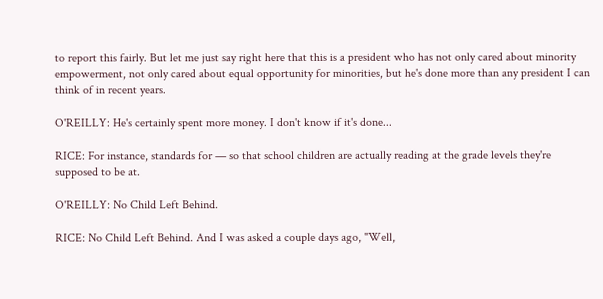to report this fairly. But let me just say right here that this is a president who has not only cared about minority empowerment, not only cared about equal opportunity for minorities, but he's done more than any president I can think of in recent years.

O'REILLY: He's certainly spent more money. I don't know if it's done...

RICE: For instance, standards for — so that school children are actually reading at the grade levels they're supposed to be at.

O'REILLY: No Child Left Behind.

RICE: No Child Left Behind. And I was asked a couple days ago, "Well,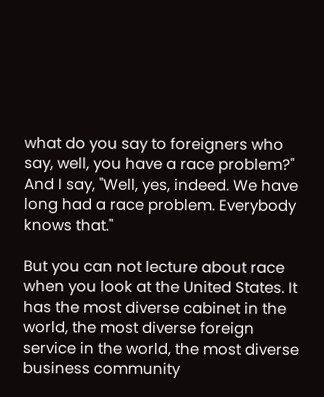what do you say to foreigners who say, well, you have a race problem?" And I say, "Well, yes, indeed. We have long had a race problem. Everybody knows that."

But you can not lecture about race when you look at the United States. It has the most diverse cabinet in the world, the most diverse foreign service in the world, the most diverse business community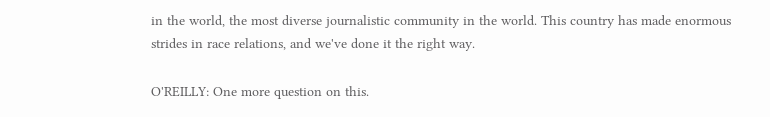in the world, the most diverse journalistic community in the world. This country has made enormous strides in race relations, and we've done it the right way.

O'REILLY: One more question on this.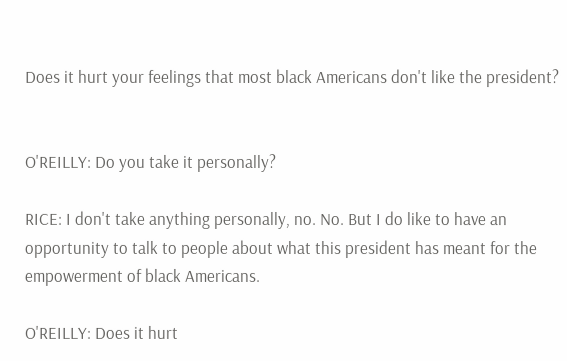Does it hurt your feelings that most black Americans don't like the president?


O'REILLY: Do you take it personally?

RICE: I don't take anything personally, no. No. But I do like to have an opportunity to talk to people about what this president has meant for the empowerment of black Americans.

O'REILLY: Does it hurt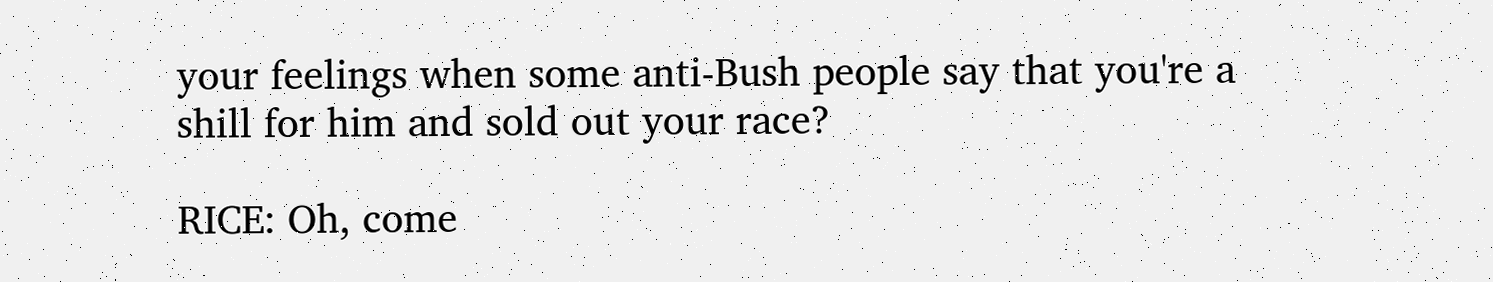your feelings when some anti-Bush people say that you're a shill for him and sold out your race?

RICE: Oh, come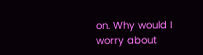on. Why would I worry about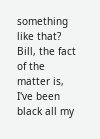something like that? Bill, the fact of the matter is, I've been black all my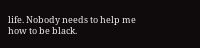life. Nobody needs to help me how to be black.